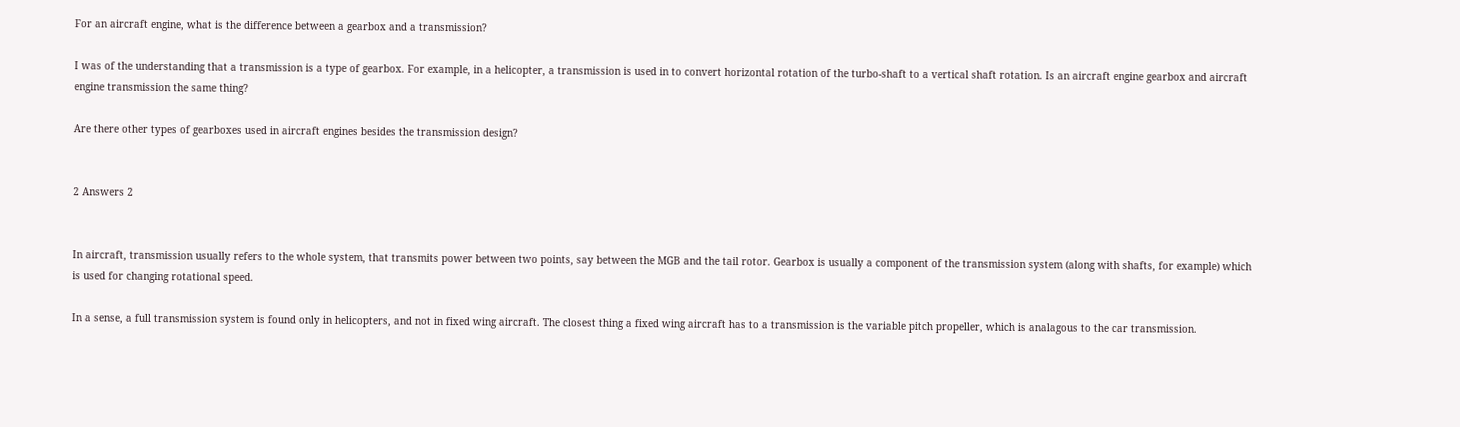For an aircraft engine, what is the difference between a gearbox and a transmission?

I was of the understanding that a transmission is a type of gearbox. For example, in a helicopter, a transmission is used in to convert horizontal rotation of the turbo-shaft to a vertical shaft rotation. Is an aircraft engine gearbox and aircraft engine transmission the same thing?

Are there other types of gearboxes used in aircraft engines besides the transmission design?


2 Answers 2


In aircraft, transmission usually refers to the whole system, that transmits power between two points, say between the MGB and the tail rotor. Gearbox is usually a component of the transmission system (along with shafts, for example) which is used for changing rotational speed.

In a sense, a full transmission system is found only in helicopters, and not in fixed wing aircraft. The closest thing a fixed wing aircraft has to a transmission is the variable pitch propeller, which is analagous to the car transmission.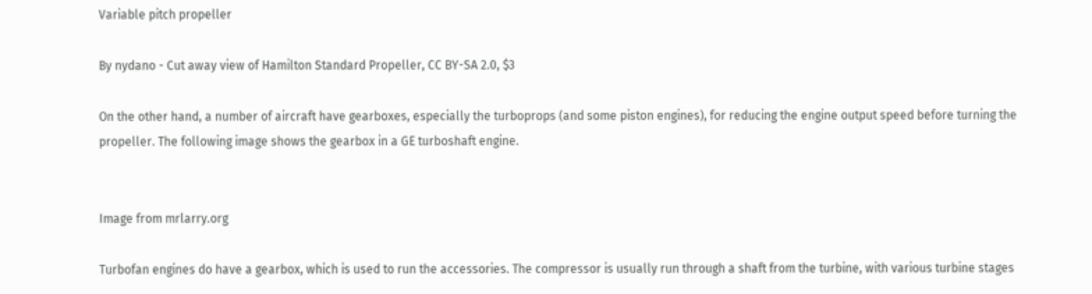Variable pitch propeller

By nydano - Cut away view of Hamilton Standard Propeller, CC BY-SA 2.0, $3

On the other hand, a number of aircraft have gearboxes, especially the turboprops (and some piston engines), for reducing the engine output speed before turning the propeller. The following image shows the gearbox in a GE turboshaft engine.


Image from mrlarry.org

Turbofan engines do have a gearbox, which is used to run the accessories. The compressor is usually run through a shaft from the turbine, with various turbine stages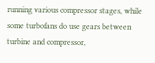running various compressor stages, while some turbofans do use gears between turbine and compressor,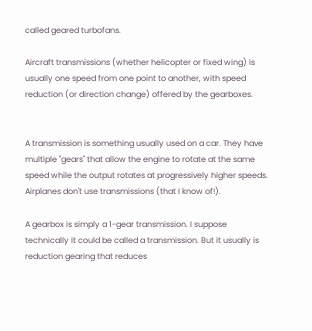called geared turbofans.

Aircraft transmissions (whether helicopter or fixed wing) is usually one speed from one point to another, with speed reduction (or direction change) offered by the gearboxes.


A transmission is something usually used on a car. They have multiple "gears" that allow the engine to rotate at the same speed while the output rotates at progressively higher speeds. Airplanes don't use transmissions (that I know of!).

A gearbox is simply a 1-gear transmission. I suppose technically it could be called a transmission. But it usually is reduction gearing that reduces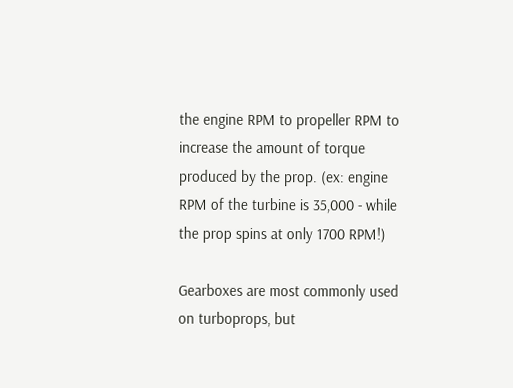the engine RPM to propeller RPM to increase the amount of torque produced by the prop. (ex: engine RPM of the turbine is 35,000 - while the prop spins at only 1700 RPM!)

Gearboxes are most commonly used on turboprops, but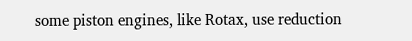some piston engines, like Rotax, use reduction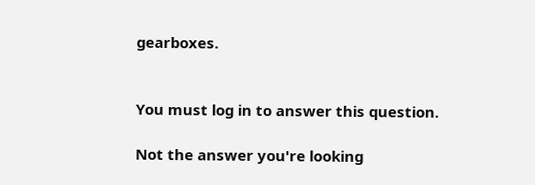gearboxes.


You must log in to answer this question.

Not the answer you're looking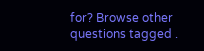for? Browse other questions tagged .